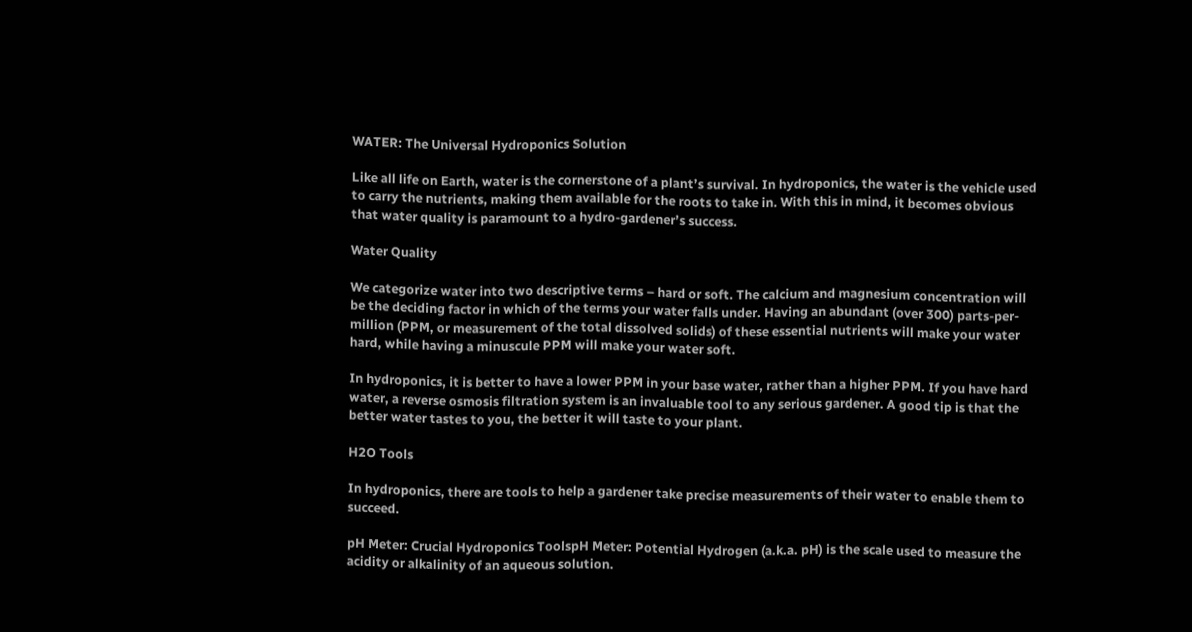WATER: The Universal Hydroponics Solution

Like all life on Earth, water is the cornerstone of a plant’s survival. In hydroponics, the water is the vehicle used to carry the nutrients, making them available for the roots to take in. With this in mind, it becomes obvious that water quality is paramount to a hydro-gardener’s success.

Water Quality

We categorize water into two descriptive terms – hard or soft. The calcium and magnesium concentration will be the deciding factor in which of the terms your water falls under. Having an abundant (over 300) parts-per-million (PPM, or measurement of the total dissolved solids) of these essential nutrients will make your water hard, while having a minuscule PPM will make your water soft.

In hydroponics, it is better to have a lower PPM in your base water, rather than a higher PPM. If you have hard water, a reverse osmosis filtration system is an invaluable tool to any serious gardener. A good tip is that the better water tastes to you, the better it will taste to your plant.

H2O Tools

In hydroponics, there are tools to help a gardener take precise measurements of their water to enable them to succeed.

pH Meter: Crucial Hydroponics ToolspH Meter: Potential Hydrogen (a.k.a. pH) is the scale used to measure the acidity or alkalinity of an aqueous solution.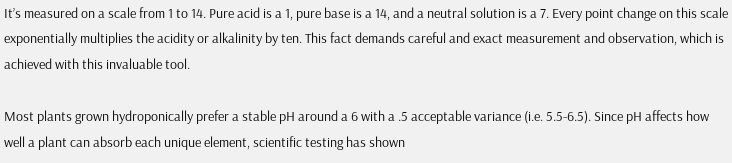It’s measured on a scale from 1 to 14. Pure acid is a 1, pure base is a 14, and a neutral solution is a 7. Every point change on this scale exponentially multiplies the acidity or alkalinity by ten. This fact demands careful and exact measurement and observation, which is achieved with this invaluable tool.

Most plants grown hydroponically prefer a stable pH around a 6 with a .5 acceptable variance (i.e. 5.5-6.5). Since pH affects how well a plant can absorb each unique element, scientific testing has shown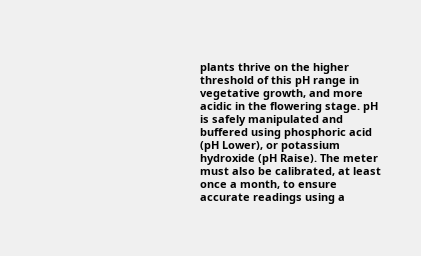plants thrive on the higher threshold of this pH range in vegetative growth, and more acidic in the flowering stage. pH is safely manipulated and buffered using phosphoric acid (pH Lower), or potassium hydroxide (pH Raise). The meter must also be calibrated, at least once a month, to ensure accurate readings using a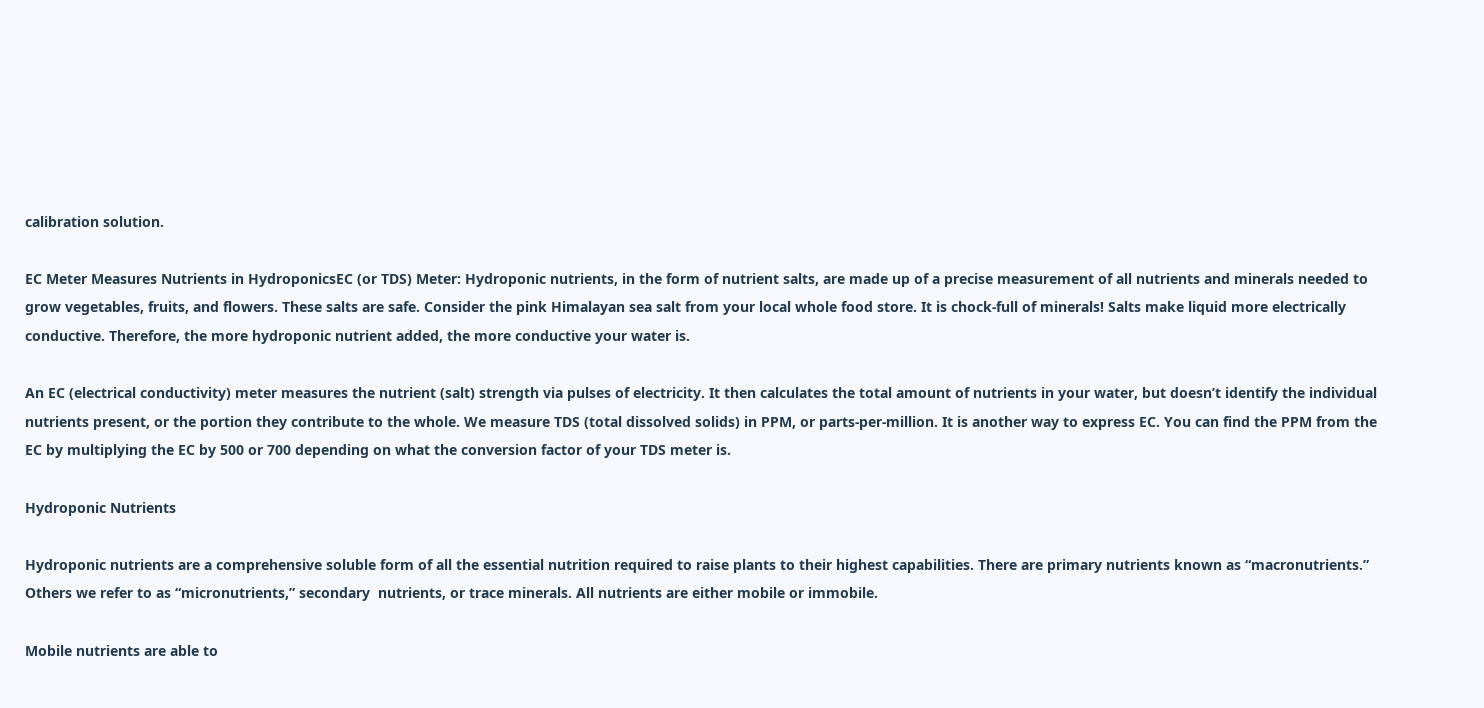calibration solution.

EC Meter Measures Nutrients in HydroponicsEC (or TDS) Meter: Hydroponic nutrients, in the form of nutrient salts, are made up of a precise measurement of all nutrients and minerals needed to grow vegetables, fruits, and flowers. These salts are safe. Consider the pink Himalayan sea salt from your local whole food store. It is chock-full of minerals! Salts make liquid more electrically conductive. Therefore, the more hydroponic nutrient added, the more conductive your water is.

An EC (electrical conductivity) meter measures the nutrient (salt) strength via pulses of electricity. It then calculates the total amount of nutrients in your water, but doesn’t identify the individual nutrients present, or the portion they contribute to the whole. We measure TDS (total dissolved solids) in PPM, or parts-per-million. It is another way to express EC. You can find the PPM from the EC by multiplying the EC by 500 or 700 depending on what the conversion factor of your TDS meter is.

Hydroponic Nutrients

Hydroponic nutrients are a comprehensive soluble form of all the essential nutrition required to raise plants to their highest capabilities. There are primary nutrients known as “macronutrients.” Others we refer to as “micronutrients,” secondary  nutrients, or trace minerals. All nutrients are either mobile or immobile.

Mobile nutrients are able to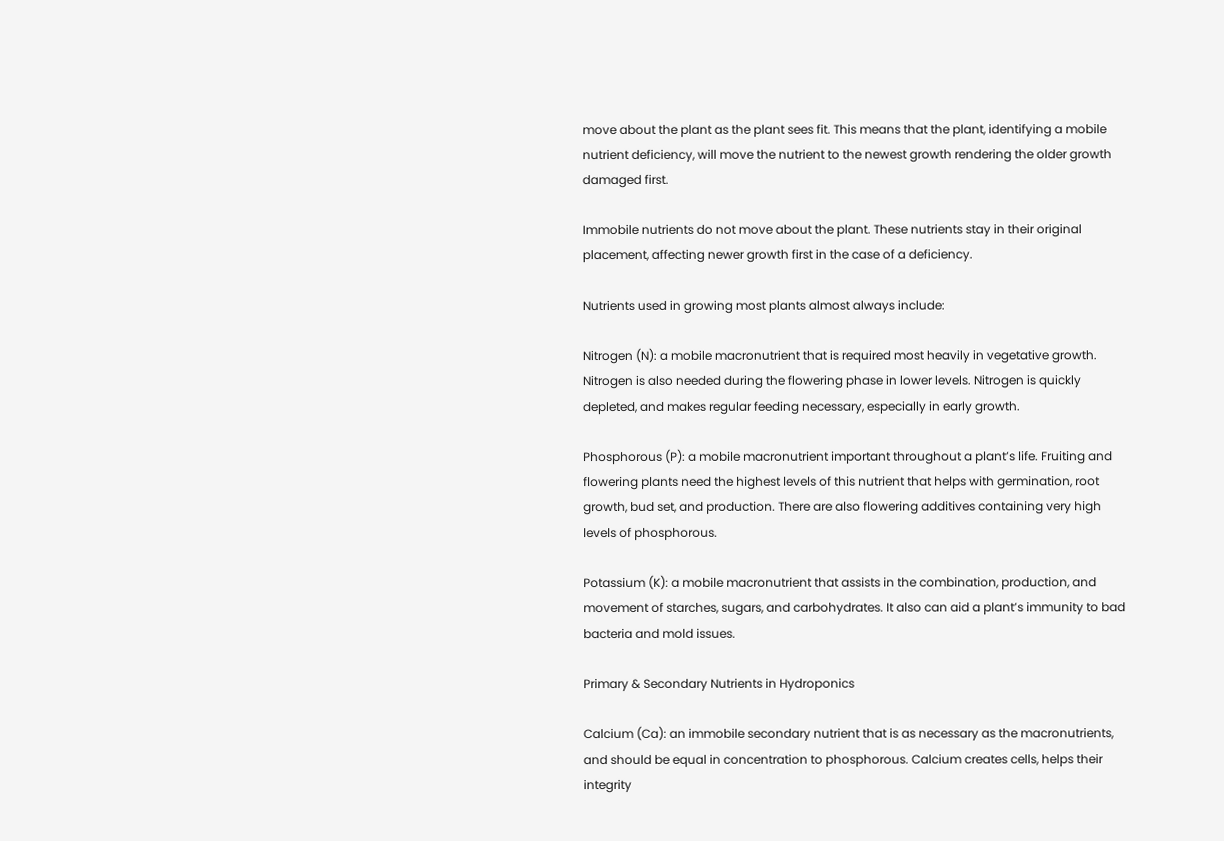move about the plant as the plant sees fit. This means that the plant, identifying a mobile nutrient deficiency, will move the nutrient to the newest growth rendering the older growth damaged first.

Immobile nutrients do not move about the plant. These nutrients stay in their original placement, affecting newer growth first in the case of a deficiency.

Nutrients used in growing most plants almost always include:

Nitrogen (N): a mobile macronutrient that is required most heavily in vegetative growth. Nitrogen is also needed during the flowering phase in lower levels. Nitrogen is quickly depleted, and makes regular feeding necessary, especially in early growth.

Phosphorous (P): a mobile macronutrient important throughout a plant’s life. Fruiting and flowering plants need the highest levels of this nutrient that helps with germination, root growth, bud set, and production. There are also flowering additives containing very high levels of phosphorous.

Potassium (K): a mobile macronutrient that assists in the combination, production, and movement of starches, sugars, and carbohydrates. It also can aid a plant’s immunity to bad bacteria and mold issues.

Primary & Secondary Nutrients in Hydroponics

Calcium (Ca): an immobile secondary nutrient that is as necessary as the macronutrients, and should be equal in concentration to phosphorous. Calcium creates cells, helps their integrity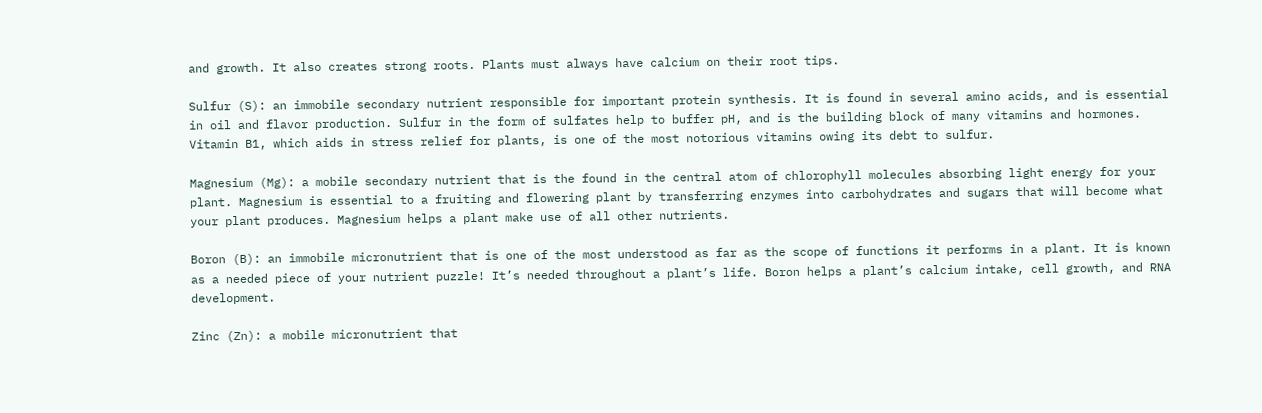and growth. It also creates strong roots. Plants must always have calcium on their root tips.

Sulfur (S): an immobile secondary nutrient responsible for important protein synthesis. It is found in several amino acids, and is essential in oil and flavor production. Sulfur in the form of sulfates help to buffer pH, and is the building block of many vitamins and hormones. Vitamin B1, which aids in stress relief for plants, is one of the most notorious vitamins owing its debt to sulfur.

Magnesium (Mg): a mobile secondary nutrient that is the found in the central atom of chlorophyll molecules absorbing light energy for your plant. Magnesium is essential to a fruiting and flowering plant by transferring enzymes into carbohydrates and sugars that will become what your plant produces. Magnesium helps a plant make use of all other nutrients.

Boron (B): an immobile micronutrient that is one of the most understood as far as the scope of functions it performs in a plant. It is known as a needed piece of your nutrient puzzle! It’s needed throughout a plant’s life. Boron helps a plant’s calcium intake, cell growth, and RNA development.

Zinc (Zn): a mobile micronutrient that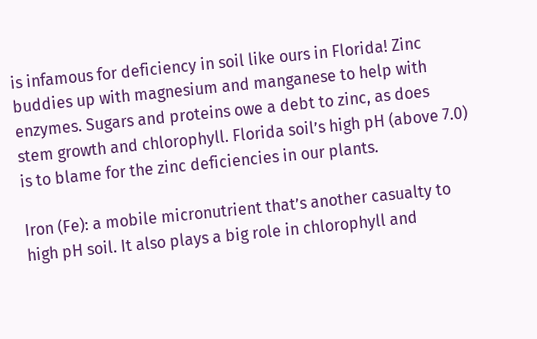is infamous for deficiency in soil like ours in Florida! Zinc buddies up with magnesium and manganese to help with enzymes. Sugars and proteins owe a debt to zinc, as does stem growth and chlorophyll. Florida soil’s high pH (above 7.0) is to blame for the zinc deficiencies in our plants.

Iron (Fe): a mobile micronutrient that’s another casualty to high pH soil. It also plays a big role in chlorophyll and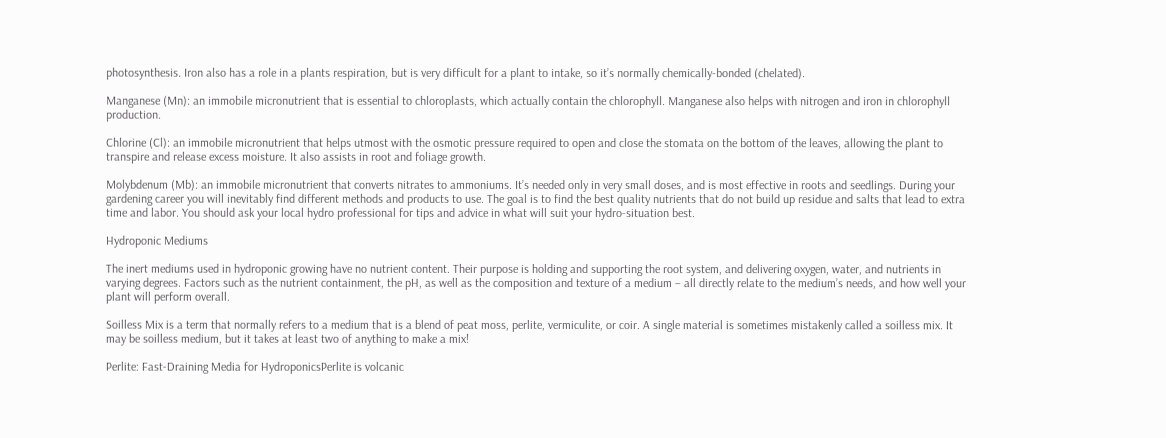photosynthesis. Iron also has a role in a plants respiration, but is very difficult for a plant to intake, so it’s normally chemically-bonded (chelated).

Manganese (Mn): an immobile micronutrient that is essential to chloroplasts, which actually contain the chlorophyll. Manganese also helps with nitrogen and iron in chlorophyll production.

Chlorine (Cl): an immobile micronutrient that helps utmost with the osmotic pressure required to open and close the stomata on the bottom of the leaves, allowing the plant to transpire and release excess moisture. It also assists in root and foliage growth.

Molybdenum (Mb): an immobile micronutrient that converts nitrates to ammoniums. It’s needed only in very small doses, and is most effective in roots and seedlings. During your gardening career you will inevitably find different methods and products to use. The goal is to find the best quality nutrients that do not build up residue and salts that lead to extra time and labor. You should ask your local hydro professional for tips and advice in what will suit your hydro-situation best.

Hydroponic Mediums

The inert mediums used in hydroponic growing have no nutrient content. Their purpose is holding and supporting the root system, and delivering oxygen, water, and nutrients in varying degrees. Factors such as the nutrient containment, the pH, as well as the composition and texture of a medium – all directly relate to the medium’s needs, and how well your plant will perform overall.

Soilless Mix is a term that normally refers to a medium that is a blend of peat moss, perlite, vermiculite, or coir. A single material is sometimes mistakenly called a soilless mix. It may be soilless medium, but it takes at least two of anything to make a mix!

Perlite: Fast-Draining Media for HydroponicsPerlite is volcanic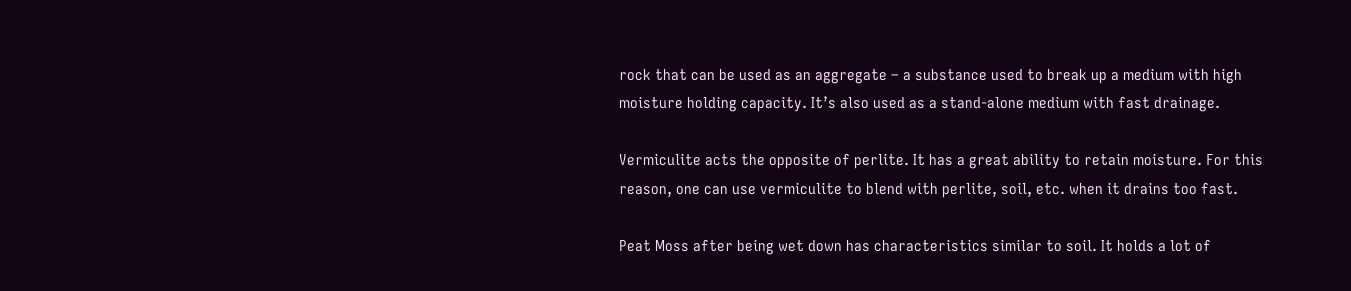rock that can be used as an aggregate – a substance used to break up a medium with high moisture holding capacity. It’s also used as a stand-alone medium with fast drainage.

Vermiculite acts the opposite of perlite. It has a great ability to retain moisture. For this reason, one can use vermiculite to blend with perlite, soil, etc. when it drains too fast.

Peat Moss after being wet down has characteristics similar to soil. It holds a lot of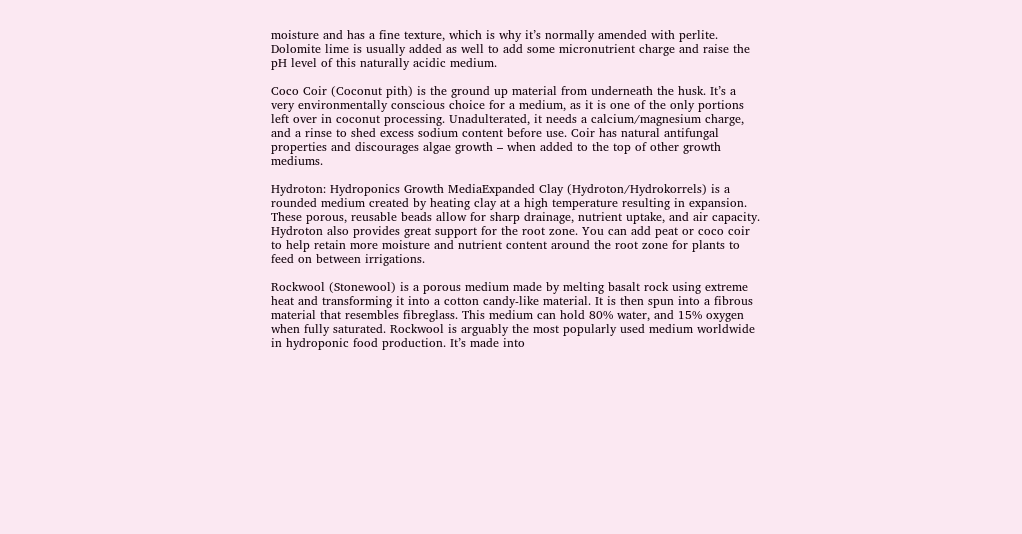moisture and has a fine texture, which is why it’s normally amended with perlite. Dolomite lime is usually added as well to add some micronutrient charge and raise the pH level of this naturally acidic medium.

Coco Coir (Coconut pith) is the ground up material from underneath the husk. It’s a very environmentally conscious choice for a medium, as it is one of the only portions left over in coconut processing. Unadulterated, it needs a calcium/magnesium charge, and a rinse to shed excess sodium content before use. Coir has natural antifungal properties and discourages algae growth – when added to the top of other growth mediums.

Hydroton: Hydroponics Growth MediaExpanded Clay (Hydroton/Hydrokorrels) is a rounded medium created by heating clay at a high temperature resulting in expansion. These porous, reusable beads allow for sharp drainage, nutrient uptake, and air capacity. Hydroton also provides great support for the root zone. You can add peat or coco coir to help retain more moisture and nutrient content around the root zone for plants to feed on between irrigations.

Rockwool (Stonewool) is a porous medium made by melting basalt rock using extreme heat and transforming it into a cotton candy-like material. It is then spun into a fibrous material that resembles fibreglass. This medium can hold 80% water, and 15% oxygen when fully saturated. Rockwool is arguably the most popularly used medium worldwide in hydroponic food production. It’s made into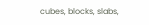cubes, blocks, slabs,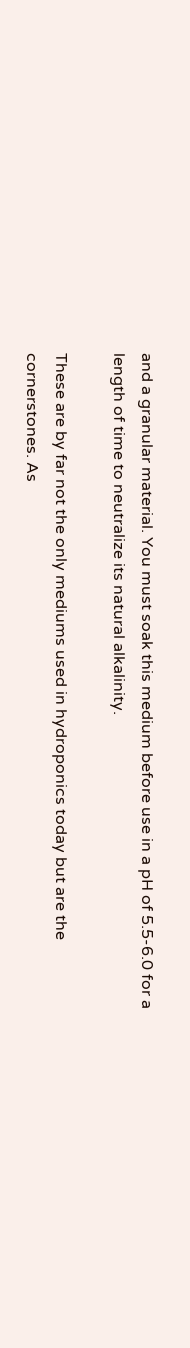and a granular material. You must soak this medium before use in a pH of 5.5-6.0 for a length of time to neutralize its natural alkalinity.

These are by far not the only mediums used in hydroponics today but are the cornerstones. As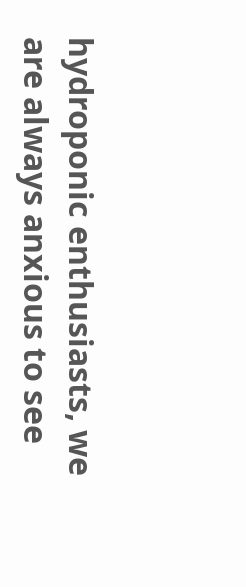hydroponic enthusiasts, we are always anxious to see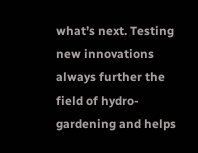what’s next. Testing new innovations always further the field of hydro-gardening and helps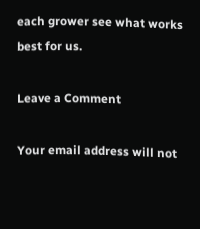each grower see what works best for us.

Leave a Comment

Your email address will not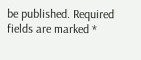be published. Required fields are marked *